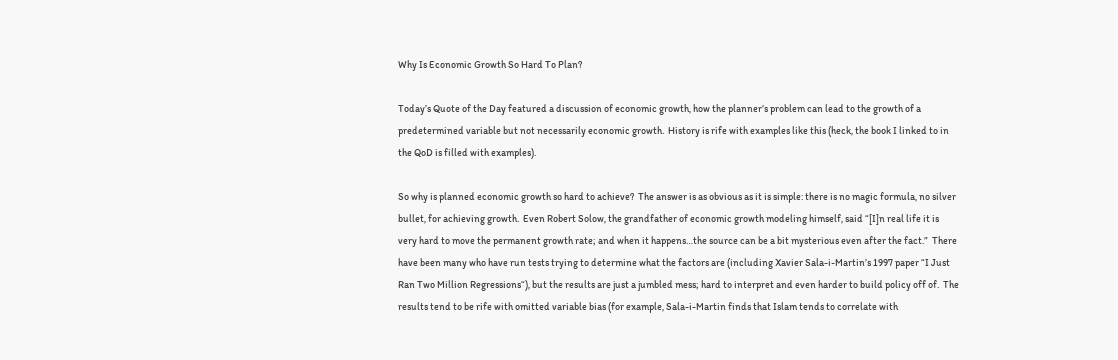Why Is Economic Growth So Hard To Plan?

Today’s Quote of the Day featured a discussion of economic growth, how the planner’s problem can lead to the growth of a predetermined variable but not necessarily economic growth.  History is rife with examples like this (heck, the book I linked to in the QoD is filled with examples).

So why is planned economic growth so hard to achieve?  The answer is as obvious as it is simple: there is no magic formula, no silver bullet, for achieving growth.  Even Robert Solow, the grandfather of economic growth modeling himself, said “[I]n real life it is very hard to move the permanent growth rate; and when it happens…the source can be a bit mysterious even after the fact.”  There have been many who have run tests trying to determine what the factors are (including Xavier Sala-i-Martin’s 1997 paper “I Just Ran Two Million Regressions“), but the results are just a jumbled mess; hard to interpret and even harder to build policy off of.  The results tend to be rife with omitted variable bias (for example, Sala-i-Martin finds that Islam tends to correlate with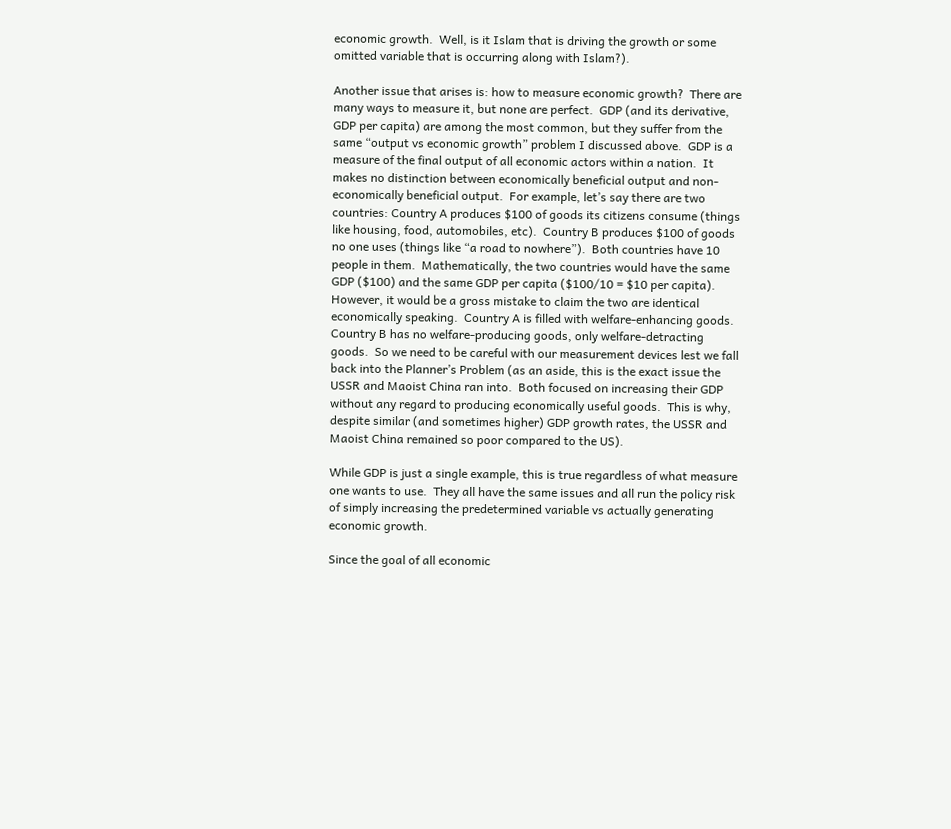economic growth.  Well, is it Islam that is driving the growth or some omitted variable that is occurring along with Islam?).

Another issue that arises is: how to measure economic growth?  There are many ways to measure it, but none are perfect.  GDP (and its derivative, GDP per capita) are among the most common, but they suffer from the same “output vs economic growth” problem I discussed above.  GDP is a measure of the final output of all economic actors within a nation.  It makes no distinction between economically beneficial output and non-economically beneficial output.  For example, let’s say there are two countries: Country A produces $100 of goods its citizens consume (things like housing, food, automobiles, etc).  Country B produces $100 of goods no one uses (things like “a road to nowhere”).  Both countries have 10 people in them.  Mathematically, the two countries would have the same GDP ($100) and the same GDP per capita ($100/10 = $10 per capita).  However, it would be a gross mistake to claim the two are identical economically speaking.  Country A is filled with welfare-enhancing goods.  Country B has no welfare-producing goods, only welfare-detracting goods.  So we need to be careful with our measurement devices lest we fall back into the Planner’s Problem (as an aside, this is the exact issue the USSR and Maoist China ran into.  Both focused on increasing their GDP without any regard to producing economically useful goods.  This is why, despite similar (and sometimes higher) GDP growth rates, the USSR and Maoist China remained so poor compared to the US).

While GDP is just a single example, this is true regardless of what measure one wants to use.  They all have the same issues and all run the policy risk of simply increasing the predetermined variable vs actually generating economic growth.

Since the goal of all economic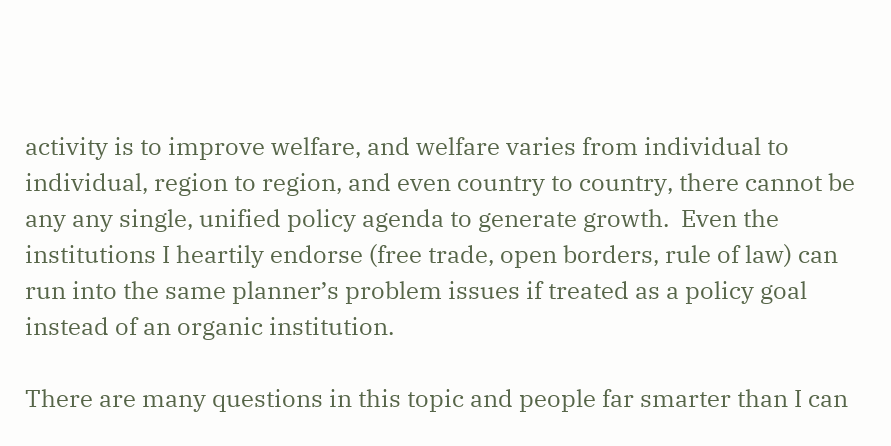activity is to improve welfare, and welfare varies from individual to individual, region to region, and even country to country, there cannot be any any single, unified policy agenda to generate growth.  Even the institutions I heartily endorse (free trade, open borders, rule of law) can run into the same planner’s problem issues if treated as a policy goal instead of an organic institution.

There are many questions in this topic and people far smarter than I can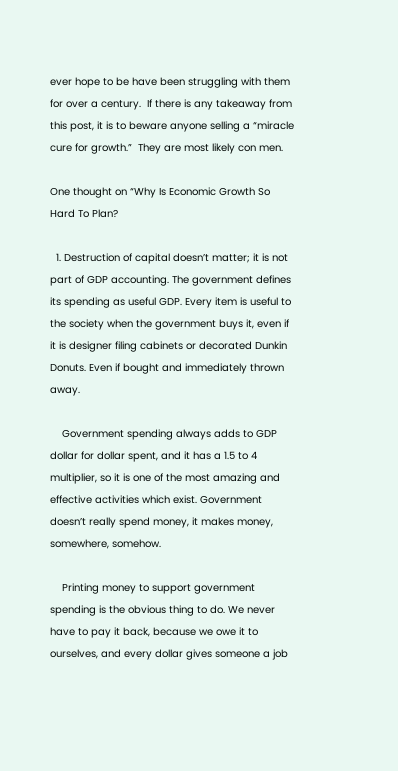ever hope to be have been struggling with them for over a century.  If there is any takeaway from this post, it is to beware anyone selling a “miracle cure for growth.”  They are most likely con men.

One thought on “Why Is Economic Growth So Hard To Plan?

  1. Destruction of capital doesn’t matter; it is not part of GDP accounting. The government defines its spending as useful GDP. Every item is useful to the society when the government buys it, even if it is designer filing cabinets or decorated Dunkin Donuts. Even if bought and immediately thrown away.

    Government spending always adds to GDP dollar for dollar spent, and it has a 1.5 to 4 multiplier, so it is one of the most amazing and effective activities which exist. Government doesn’t really spend money, it makes money, somewhere, somehow.

    Printing money to support government spending is the obvious thing to do. We never have to pay it back, because we owe it to ourselves, and every dollar gives someone a job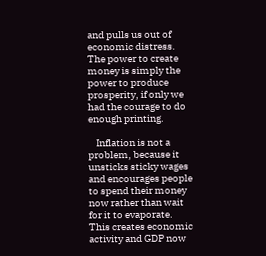and pulls us out of economic distress. The power to create money is simply the power to produce prosperity, if only we had the courage to do enough printing.

    Inflation is not a problem, because it unsticks sticky wages and encourages people to spend their money now rather than wait for it to evaporate. This creates economic activity and GDP now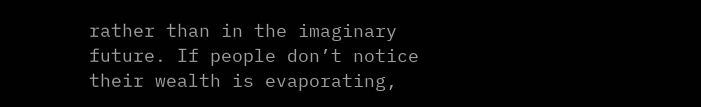rather than in the imaginary future. If people don’t notice their wealth is evaporating,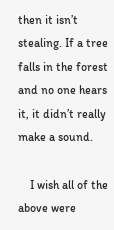then it isn’t stealing. If a tree falls in the forest and no one hears it, it didn’t really make a sound.

    I wish all of the above were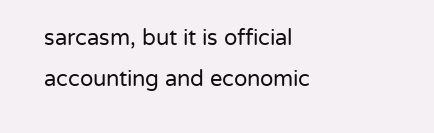sarcasm, but it is official accounting and economic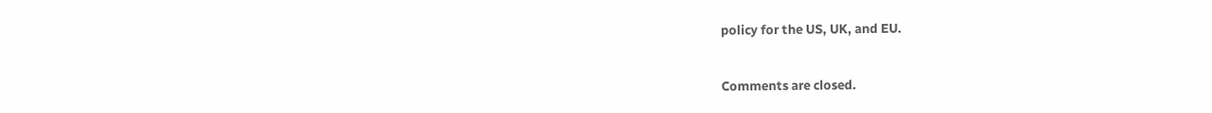policy for the US, UK, and EU.


Comments are closed.